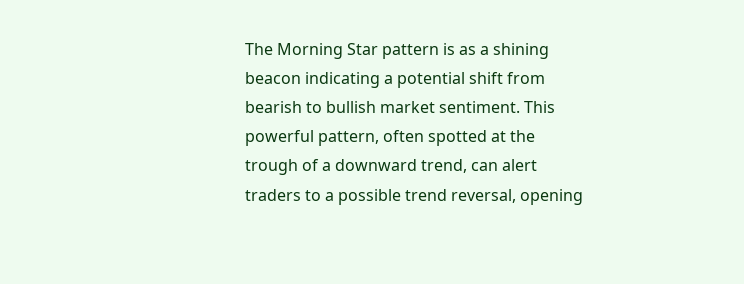The Morning Star pattern is as a shining beacon indicating a potential shift from bearish to bullish market sentiment. This powerful pattern, often spotted at the trough of a downward trend, can alert traders to a possible trend reversal, opening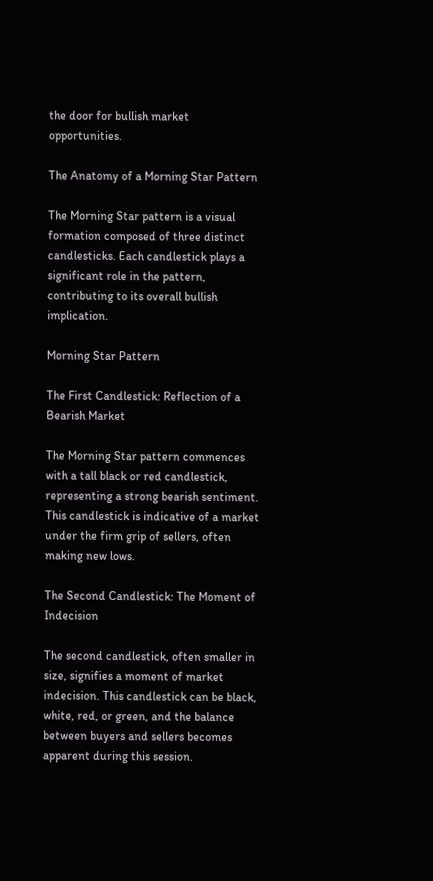the door for bullish market opportunities.

The Anatomy of a Morning Star Pattern

The Morning Star pattern is a visual formation composed of three distinct candlesticks. Each candlestick plays a significant role in the pattern, contributing to its overall bullish implication.

Morning Star Pattern

The First Candlestick: Reflection of a Bearish Market

The Morning Star pattern commences with a tall black or red candlestick, representing a strong bearish sentiment. This candlestick is indicative of a market under the firm grip of sellers, often making new lows.

The Second Candlestick: The Moment of Indecision

The second candlestick, often smaller in size, signifies a moment of market indecision. This candlestick can be black, white, red, or green, and the balance between buyers and sellers becomes apparent during this session.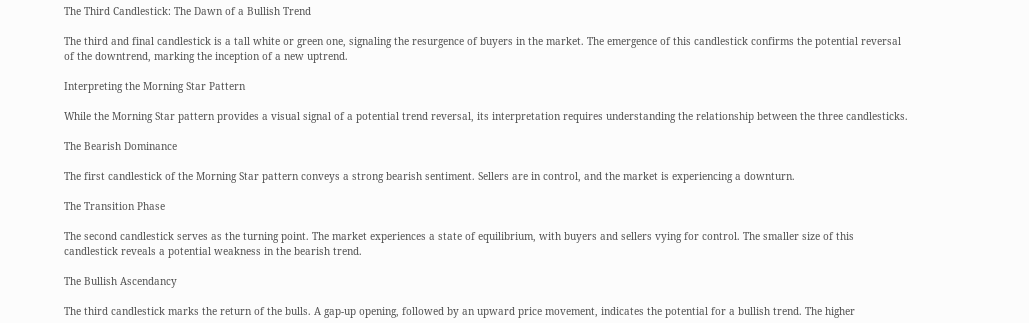The Third Candlestick: The Dawn of a Bullish Trend

The third and final candlestick is a tall white or green one, signaling the resurgence of buyers in the market. The emergence of this candlestick confirms the potential reversal of the downtrend, marking the inception of a new uptrend.

Interpreting the Morning Star Pattern

While the Morning Star pattern provides a visual signal of a potential trend reversal, its interpretation requires understanding the relationship between the three candlesticks.

The Bearish Dominance

The first candlestick of the Morning Star pattern conveys a strong bearish sentiment. Sellers are in control, and the market is experiencing a downturn.

The Transition Phase

The second candlestick serves as the turning point. The market experiences a state of equilibrium, with buyers and sellers vying for control. The smaller size of this candlestick reveals a potential weakness in the bearish trend.

The Bullish Ascendancy

The third candlestick marks the return of the bulls. A gap-up opening, followed by an upward price movement, indicates the potential for a bullish trend. The higher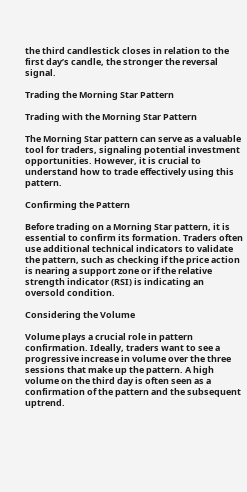the third candlestick closes in relation to the first day’s candle, the stronger the reversal signal.

Trading the Morning Star Pattern

Trading with the Morning Star Pattern

The Morning Star pattern can serve as a valuable tool for traders, signaling potential investment opportunities. However, it is crucial to understand how to trade effectively using this pattern.

Confirming the Pattern

Before trading on a Morning Star pattern, it is essential to confirm its formation. Traders often use additional technical indicators to validate the pattern, such as checking if the price action is nearing a support zone or if the relative strength indicator (RSI) is indicating an oversold condition.

Considering the Volume

Volume plays a crucial role in pattern confirmation. Ideally, traders want to see a progressive increase in volume over the three sessions that make up the pattern. A high volume on the third day is often seen as a confirmation of the pattern and the subsequent uptrend.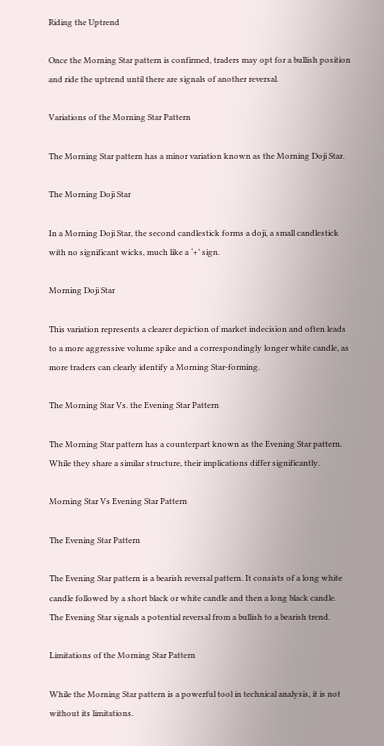Riding the Uptrend

Once the Morning Star pattern is confirmed, traders may opt for a bullish position and ride the uptrend until there are signals of another reversal.

Variations of the Morning Star Pattern

The Morning Star pattern has a minor variation known as the Morning Doji Star.

The Morning Doji Star

In a Morning Doji Star, the second candlestick forms a doji, a small candlestick with no significant wicks, much like a ‘+’ sign.

Morning Doji Star

This variation represents a clearer depiction of market indecision and often leads to a more aggressive volume spike and a correspondingly longer white candle, as more traders can clearly identify a Morning Star-forming.

The Morning Star Vs. the Evening Star Pattern

The Morning Star pattern has a counterpart known as the Evening Star pattern. While they share a similar structure, their implications differ significantly.

Morning Star Vs Evening Star Pattern

The Evening Star Pattern

The Evening Star pattern is a bearish reversal pattern. It consists of a long white candle followed by a short black or white candle and then a long black candle. The Evening Star signals a potential reversal from a bullish to a bearish trend.

Limitations of the Morning Star Pattern

While the Morning Star pattern is a powerful tool in technical analysis, it is not without its limitations.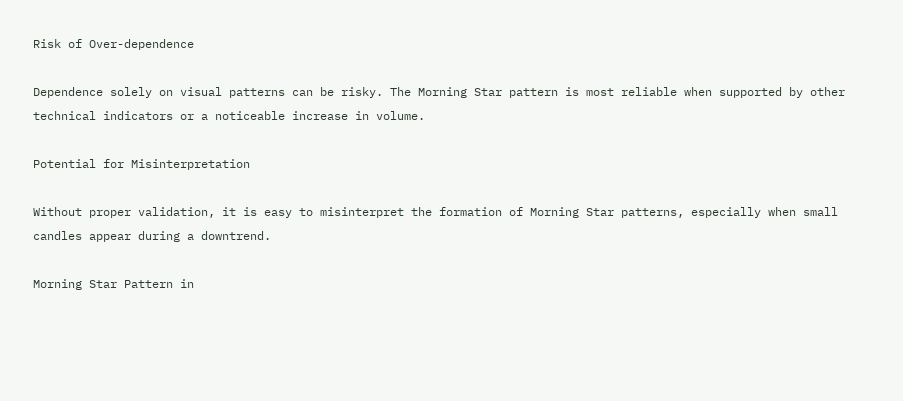Risk of Over-dependence

Dependence solely on visual patterns can be risky. The Morning Star pattern is most reliable when supported by other technical indicators or a noticeable increase in volume.

Potential for Misinterpretation

Without proper validation, it is easy to misinterpret the formation of Morning Star patterns, especially when small candles appear during a downtrend.

Morning Star Pattern in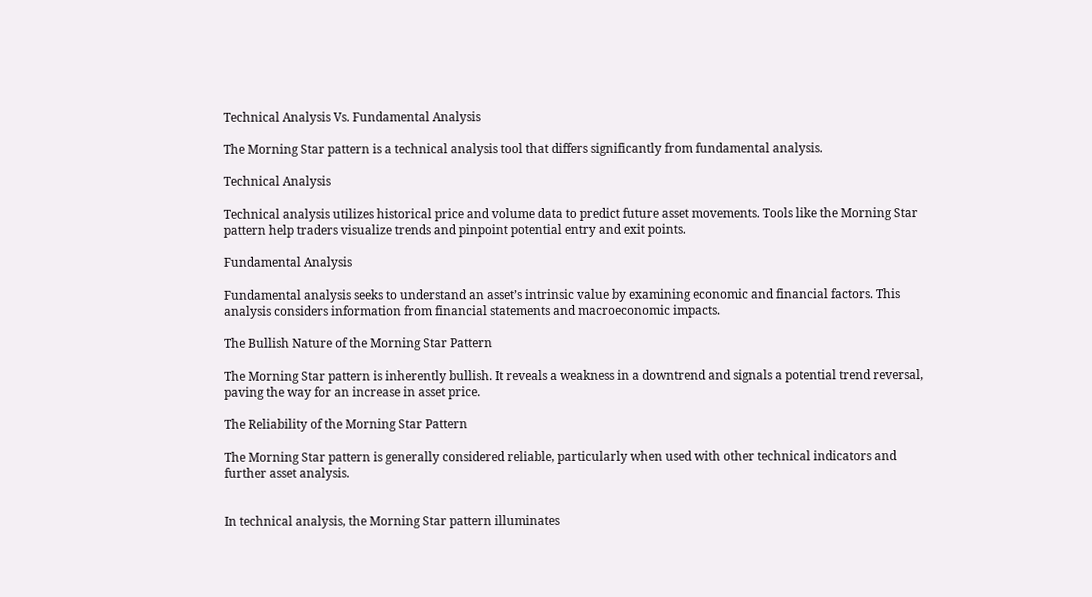Technical Analysis Vs. Fundamental Analysis

The Morning Star pattern is a technical analysis tool that differs significantly from fundamental analysis.

Technical Analysis

Technical analysis utilizes historical price and volume data to predict future asset movements. Tools like the Morning Star pattern help traders visualize trends and pinpoint potential entry and exit points.

Fundamental Analysis

Fundamental analysis seeks to understand an asset’s intrinsic value by examining economic and financial factors. This analysis considers information from financial statements and macroeconomic impacts.

The Bullish Nature of the Morning Star Pattern

The Morning Star pattern is inherently bullish. It reveals a weakness in a downtrend and signals a potential trend reversal, paving the way for an increase in asset price.

The Reliability of the Morning Star Pattern

The Morning Star pattern is generally considered reliable, particularly when used with other technical indicators and further asset analysis.


In technical analysis, the Morning Star pattern illuminates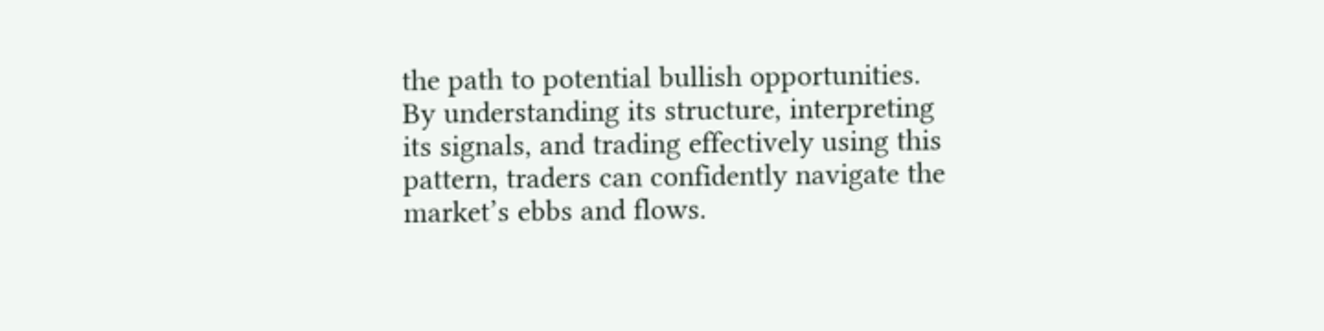the path to potential bullish opportunities. By understanding its structure, interpreting its signals, and trading effectively using this pattern, traders can confidently navigate the market’s ebbs and flows.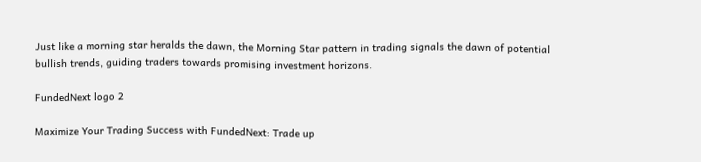Just like a morning star heralds the dawn, the Morning Star pattern in trading signals the dawn of potential bullish trends, guiding traders towards promising investment horizons.

FundedNext logo 2

Maximize Your Trading Success with FundedNext: Trade up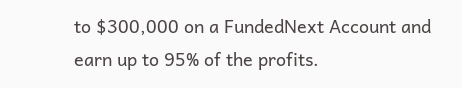to $300,000 on a FundedNext Account and earn up to 95% of the profits.